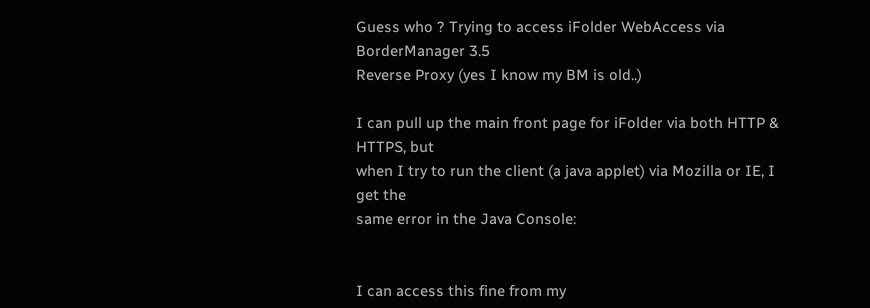Guess who ? Trying to access iFolder WebAccess via BorderManager 3.5
Reverse Proxy (yes I know my BM is old..)

I can pull up the main front page for iFolder via both HTTP & HTTPS, but
when I try to run the client (a java applet) via Mozilla or IE, I get the
same error in the Java Console:


I can access this fine from my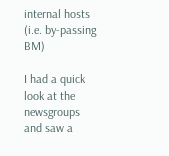internal hosts (i.e. by-passing BM)

I had a quick look at the newsgroups and saw a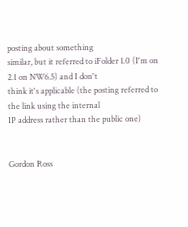posting about something
similar, but it referred to iFolder 1.0 (I'm on 2.1 on NW6.5) and I don't
think it's applicable (the posting referred to the link using the internal
IP address rather than the public one)


Gordon Ross